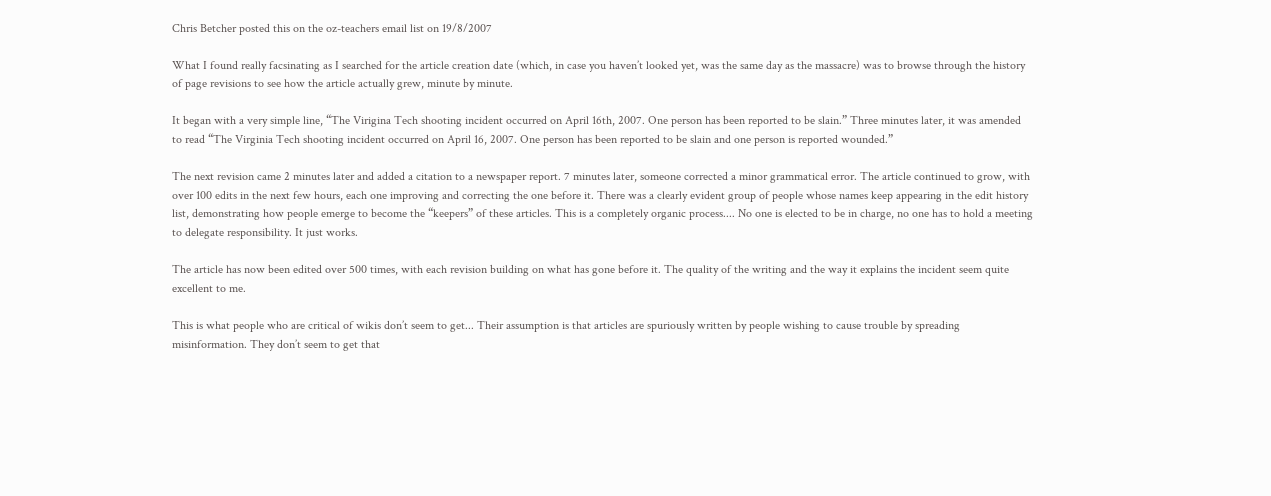Chris Betcher posted this on the oz-teachers email list on 19/8/2007

What I found really facsinating as I searched for the article creation date (which, in case you haven’t looked yet, was the same day as the massacre) was to browse through the history of page revisions to see how the article actually grew, minute by minute.

It began with a very simple line, “The Virigina Tech shooting incident occurred on April 16th, 2007. One person has been reported to be slain.” Three minutes later, it was amended to read “The Virginia Tech shooting incident occurred on April 16, 2007. One person has been reported to be slain and one person is reported wounded.”

The next revision came 2 minutes later and added a citation to a newspaper report. 7 minutes later, someone corrected a minor grammatical error. The article continued to grow, with over 100 edits in the next few hours, each one improving and correcting the one before it. There was a clearly evident group of people whose names keep appearing in the edit history list, demonstrating how people emerge to become the “keepers” of these articles. This is a completely organic process.... No one is elected to be in charge, no one has to hold a meeting to delegate responsibility. It just works.

The article has now been edited over 500 times, with each revision building on what has gone before it. The quality of the writing and the way it explains the incident seem quite excellent to me.

This is what people who are critical of wikis don’t seem to get... Their assumption is that articles are spuriously written by people wishing to cause trouble by spreading misinformation. They don’t seem to get that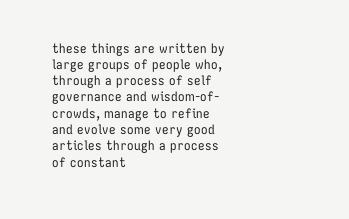these things are written by large groups of people who, through a process of self governance and wisdom-of-crowds, manage to refine and evolve some very good articles through a process of constant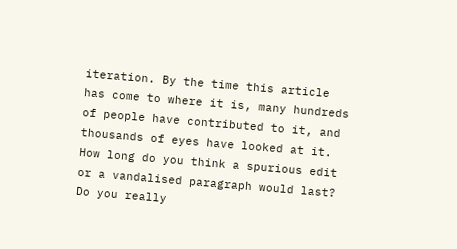iteration. By the time this article has come to where it is, many hundreds of people have contributed to it, and thousands of eyes have looked at it. How long do you think a spurious edit or a vandalised paragraph would last? Do you really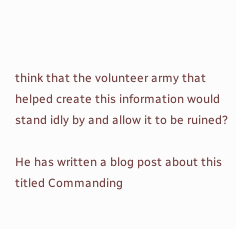think that the volunteer army that helped create this information would stand idly by and allow it to be ruined?

He has written a blog post about this titled Commanding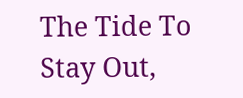The Tide To Stay Out,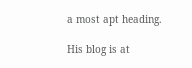a most apt heading.

His blog is at